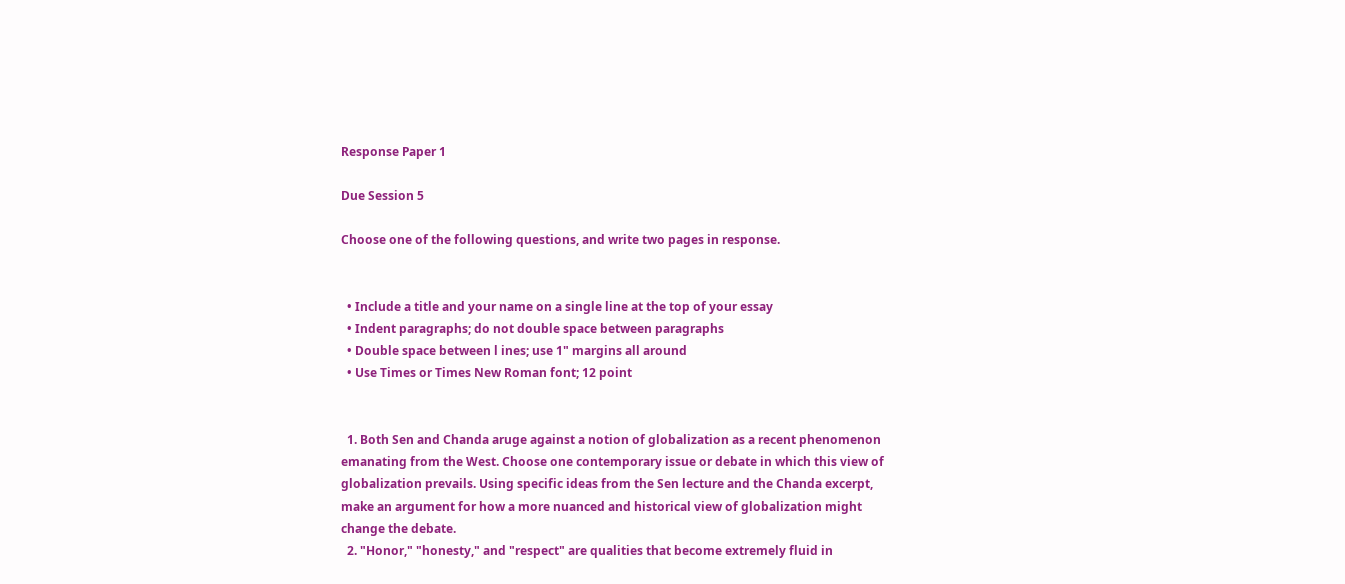Response Paper 1

Due Session 5

Choose one of the following questions, and write two pages in response.


  • Include a title and your name on a single line at the top of your essay
  • Indent paragraphs; do not double space between paragraphs
  • Double space between l ines; use 1" margins all around
  • Use Times or Times New Roman font; 12 point


  1. Both Sen and Chanda aruge against a notion of globalization as a recent phenomenon emanating from the West. Choose one contemporary issue or debate in which this view of globalization prevails. Using specific ideas from the Sen lecture and the Chanda excerpt, make an argument for how a more nuanced and historical view of globalization might change the debate.
  2. "Honor," "honesty," and "respect" are qualities that become extremely fluid in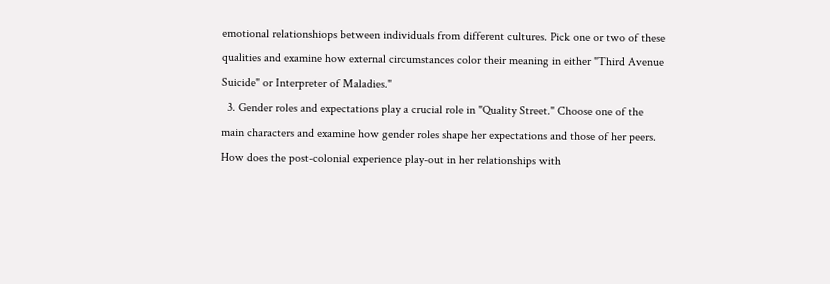emotional relationshiops between individuals from different cultures. Pick one or two of these qualities and examine how external circumstances color their meaning in either "Third Avenue Suicide" or Interpreter of Maladies."
  3. Gender roles and expectations play a crucial role in "Quality Street." Choose one of the main characters and examine how gender roles shape her expectations and those of her peers. How does the post-colonial experience play-out in her relationships with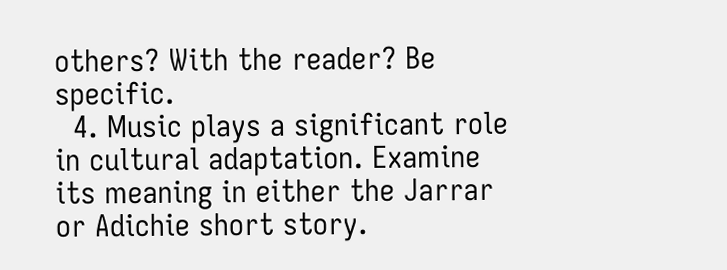others? With the reader? Be specific.
  4. Music plays a significant role in cultural adaptation. Examine its meaning in either the Jarrar or Adichie short story.